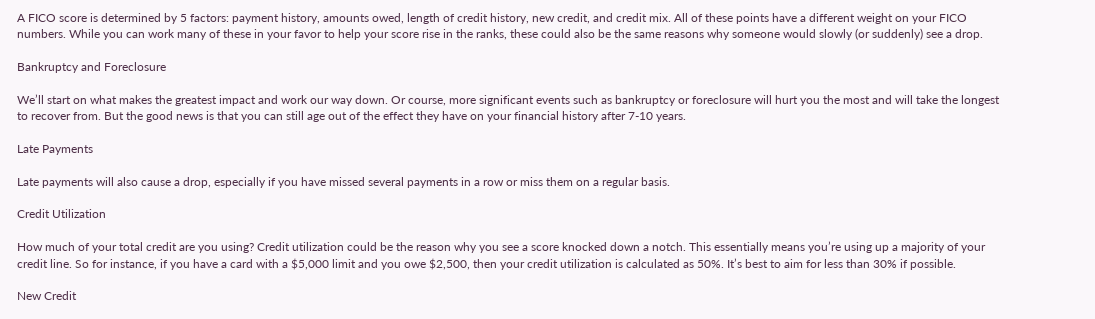A FICO score is determined by 5 factors: payment history, amounts owed, length of credit history, new credit, and credit mix. All of these points have a different weight on your FICO numbers. While you can work many of these in your favor to help your score rise in the ranks, these could also be the same reasons why someone would slowly (or suddenly) see a drop.

Bankruptcy and Foreclosure

We’ll start on what makes the greatest impact and work our way down. Or course, more significant events such as bankruptcy or foreclosure will hurt you the most and will take the longest to recover from. But the good news is that you can still age out of the effect they have on your financial history after 7-10 years.

Late Payments

Late payments will also cause a drop, especially if you have missed several payments in a row or miss them on a regular basis.

Credit Utilization

How much of your total credit are you using? Credit utilization could be the reason why you see a score knocked down a notch. This essentially means you’re using up a majority of your credit line. So for instance, if you have a card with a $5,000 limit and you owe $2,500, then your credit utilization is calculated as 50%. It’s best to aim for less than 30% if possible.

New Credit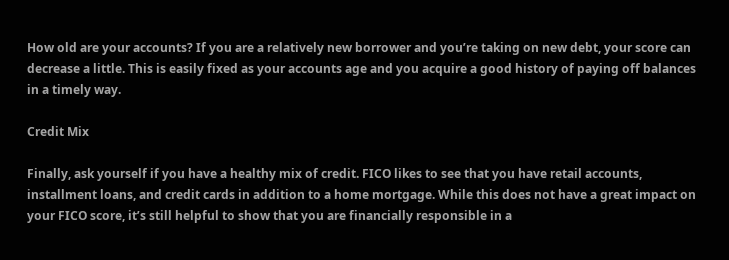How old are your accounts? If you are a relatively new borrower and you’re taking on new debt, your score can decrease a little. This is easily fixed as your accounts age and you acquire a good history of paying off balances in a timely way.

Credit Mix

Finally, ask yourself if you have a healthy mix of credit. FICO likes to see that you have retail accounts, installment loans, and credit cards in addition to a home mortgage. While this does not have a great impact on your FICO score, it’s still helpful to show that you are financially responsible in a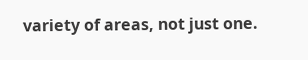variety of areas, not just one.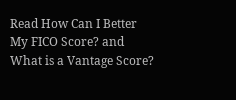Read How Can I Better My FICO Score? and What is a Vantage Score?